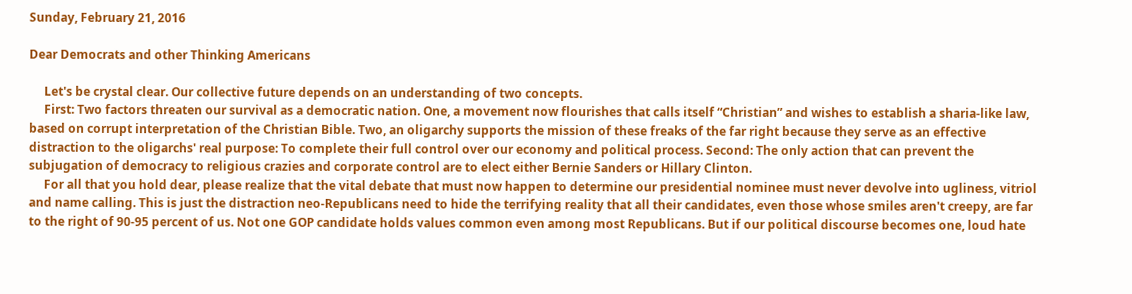Sunday, February 21, 2016

Dear Democrats and other Thinking Americans

     Let's be crystal clear. Our collective future depends on an understanding of two concepts.
     First: Two factors threaten our survival as a democratic nation. One, a movement now flourishes that calls itself “Christian” and wishes to establish a sharia-like law, based on corrupt interpretation of the Christian Bible. Two, an oligarchy supports the mission of these freaks of the far right because they serve as an effective distraction to the oligarchs' real purpose: To complete their full control over our economy and political process. Second: The only action that can prevent the subjugation of democracy to religious crazies and corporate control are to elect either Bernie Sanders or Hillary Clinton.
     For all that you hold dear, please realize that the vital debate that must now happen to determine our presidential nominee must never devolve into ugliness, vitriol and name calling. This is just the distraction neo-Republicans need to hide the terrifying reality that all their candidates, even those whose smiles aren't creepy, are far to the right of 90-95 percent of us. Not one GOP candidate holds values common even among most Republicans. But if our political discourse becomes one, loud hate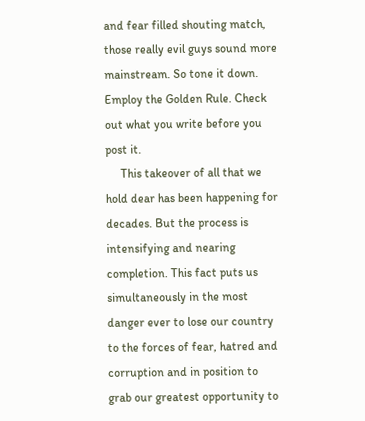and fear filled shouting match, those really evil guys sound more mainstream. So tone it down. Employ the Golden Rule. Check out what you write before you post it.
     This takeover of all that we hold dear has been happening for decades. But the process is intensifying and nearing completion. This fact puts us simultaneously in the most danger ever to lose our country to the forces of fear, hatred and corruption and in position to grab our greatest opportunity to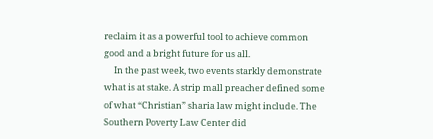reclaim it as a powerful tool to achieve common good and a bright future for us all.
     In the past week, two events starkly demonstrate what is at stake. A strip mall preacher defined some of what “Christian” sharia law might include. The Southern Poverty Law Center did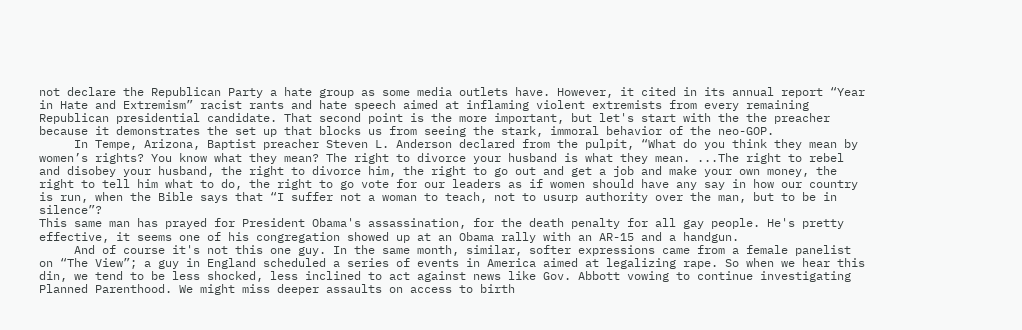not declare the Republican Party a hate group as some media outlets have. However, it cited in its annual report “Year in Hate and Extremism” racist rants and hate speech aimed at inflaming violent extremists from every remaining Republican presidential candidate. That second point is the more important, but let's start with the the preacher because it demonstrates the set up that blocks us from seeing the stark, immoral behavior of the neo-GOP.
     In Tempe, Arizona, Baptist preacher Steven L. Anderson declared from the pulpit, “What do you think they mean by women’s rights? You know what they mean? The right to divorce your husband is what they mean. ...The right to rebel and disobey your husband, the right to divorce him, the right to go out and get a job and make your own money, the right to tell him what to do, the right to go vote for our leaders as if women should have any say in how our country is run, when the Bible says that “I suffer not a woman to teach, not to usurp authority over the man, but to be in silence”?
This same man has prayed for President Obama's assassination, for the death penalty for all gay people. He's pretty effective, it seems one of his congregation showed up at an Obama rally with an AR-15 and a handgun.
     And of course it's not this one guy. In the same month, similar, softer expressions came from a female panelist on “The View”; a guy in England scheduled a series of events in America aimed at legalizing rape. So when we hear this din, we tend to be less shocked, less inclined to act against news like Gov. Abbott vowing to continue investigating Planned Parenthood. We might miss deeper assaults on access to birth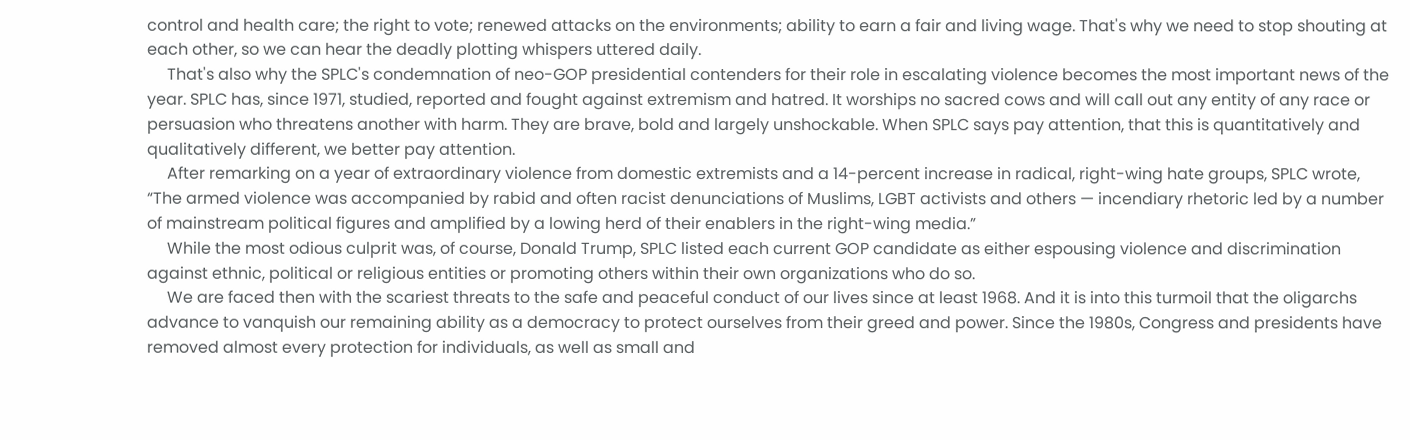control and health care; the right to vote; renewed attacks on the environments; ability to earn a fair and living wage. That's why we need to stop shouting at each other, so we can hear the deadly plotting whispers uttered daily.
     That's also why the SPLC's condemnation of neo-GOP presidential contenders for their role in escalating violence becomes the most important news of the year. SPLC has, since 1971, studied, reported and fought against extremism and hatred. It worships no sacred cows and will call out any entity of any race or persuasion who threatens another with harm. They are brave, bold and largely unshockable. When SPLC says pay attention, that this is quantitatively and qualitatively different, we better pay attention.
     After remarking on a year of extraordinary violence from domestic extremists and a 14-percent increase in radical, right-wing hate groups, SPLC wrote, “The armed violence was accompanied by rabid and often racist denunciations of Muslims, LGBT activists and others — incendiary rhetoric led by a number of mainstream political figures and amplified by a lowing herd of their enablers in the right-wing media.”
     While the most odious culprit was, of course, Donald Trump, SPLC listed each current GOP candidate as either espousing violence and discrimination against ethnic, political or religious entities or promoting others within their own organizations who do so.
     We are faced then with the scariest threats to the safe and peaceful conduct of our lives since at least 1968. And it is into this turmoil that the oligarchs advance to vanquish our remaining ability as a democracy to protect ourselves from their greed and power. Since the 1980s, Congress and presidents have removed almost every protection for individuals, as well as small and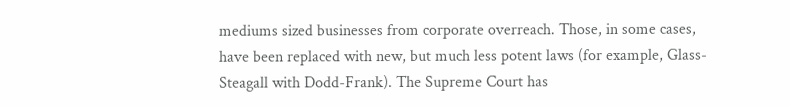mediums sized businesses from corporate overreach. Those, in some cases, have been replaced with new, but much less potent laws (for example, Glass-Steagall with Dodd-Frank). The Supreme Court has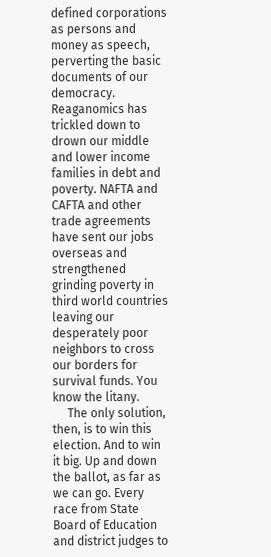defined corporations as persons and money as speech, perverting the basic documents of our democracy. Reaganomics has trickled down to drown our middle and lower income families in debt and poverty. NAFTA and CAFTA and other trade agreements have sent our jobs overseas and strengthened grinding poverty in third world countries leaving our desperately poor neighbors to cross our borders for survival funds. You know the litany.
     The only solution, then, is to win this election. And to win it big. Up and down the ballot, as far as we can go. Every race from State Board of Education and district judges to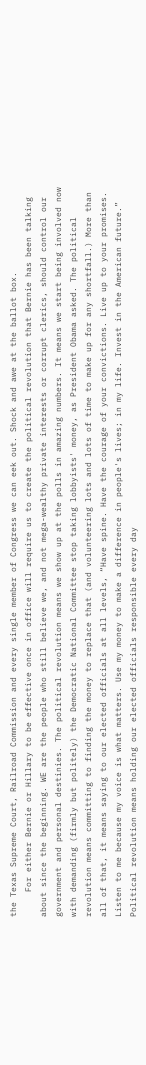the Texas Supreme Court, Railroad Commission and every single member of Congress we can eek out. Shock and awe at the ballot box.
     For either Bernie or Hillary to be effective once in office will require us to create the political revolution that Bernie has been talking about since the beginning. WE are the people who still believe we, and not mega-wealthy private interests or corrupt clerics, should control our government and personal destinies. The political revolution means we show up at the polls in amazing numbers. It means we start being involved now with demanding (firmly but politely) the Democratic National Committee stop taking lobbyists' money, as President Obama asked. The political revolution means committing to finding the money to replace that (and volunteering lots and lots of time to make up for any shortfall.) More than all of that, it means saying to our elected officials at all levels, “Have spine. Have the courage of your convictions. Live up to your promises. Listen to me because my voice is what matters. Use my money to make a difference in people's lives; in my life. Invest in the American future.” Political revolution means holding our elected officials responsible every day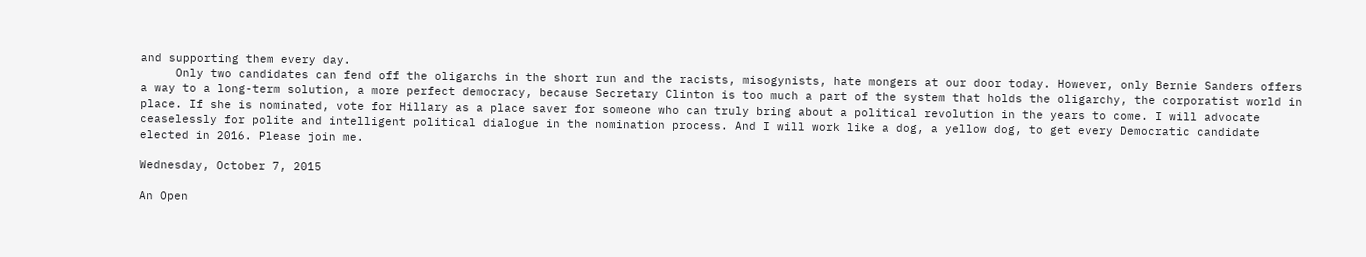and supporting them every day.
     Only two candidates can fend off the oligarchs in the short run and the racists, misogynists, hate mongers at our door today. However, only Bernie Sanders offers a way to a long-term solution, a more perfect democracy, because Secretary Clinton is too much a part of the system that holds the oligarchy, the corporatist world in place. If she is nominated, vote for Hillary as a place saver for someone who can truly bring about a political revolution in the years to come. I will advocate ceaselessly for polite and intelligent political dialogue in the nomination process. And I will work like a dog, a yellow dog, to get every Democratic candidate elected in 2016. Please join me.

Wednesday, October 7, 2015

An Open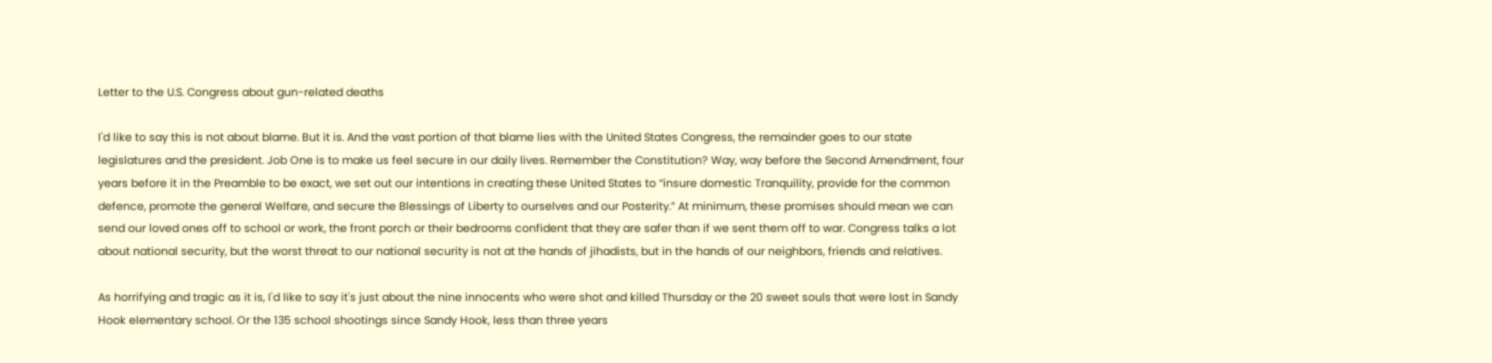Letter to the U.S. Congress about gun-related deaths

I'd like to say this is not about blame. But it is. And the vast portion of that blame lies with the United States Congress, the remainder goes to our state legislatures and the president. Job One is to make us feel secure in our daily lives. Remember the Constitution? Way, way before the Second Amendment, four years before it in the Preamble to be exact, we set out our intentions in creating these United States to “insure domestic Tranquility, provide for the common defence, promote the general Welfare, and secure the Blessings of Liberty to ourselves and our Posterity.” At minimum, these promises should mean we can send our loved ones off to school or work, the front porch or their bedrooms confident that they are safer than if we sent them off to war. Congress talks a lot about national security, but the worst threat to our national security is not at the hands of jihadists, but in the hands of our neighbors, friends and relatives.

As horrifying and tragic as it is, I'd like to say it's just about the nine innocents who were shot and killed Thursday or the 20 sweet souls that were lost in Sandy Hook elementary school. Or the 135 school shootings since Sandy Hook, less than three years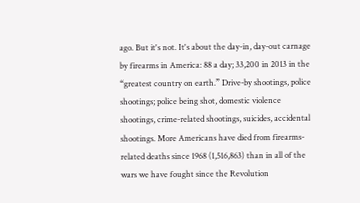ago. But it's not. It's about the day-in, day-out carnage by firearms in America: 88 a day; 33,200 in 2013 in the “greatest country on earth.” Drive-by shootings, police shootings; police being shot, domestic violence shootings, crime-related shootings, suicides, accidental shootings. More Americans have died from firearms-related deaths since 1968 (1,516,863) than in all of the wars we have fought since the Revolution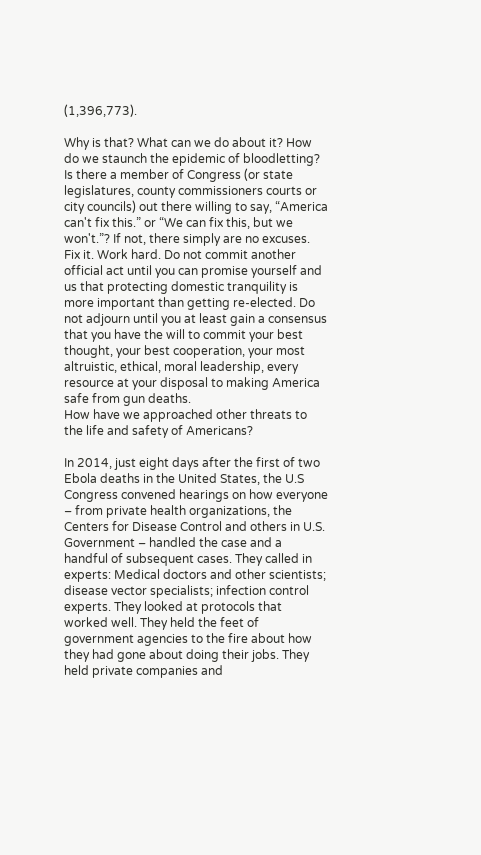(1,396,773).

Why is that? What can we do about it? How do we staunch the epidemic of bloodletting? Is there a member of Congress (or state legislatures, county commissioners courts or city councils) out there willing to say, “America can't fix this.” or “We can fix this, but we won't.”? If not, there simply are no excuses. Fix it. Work hard. Do not commit another official act until you can promise yourself and us that protecting domestic tranquility is more important than getting re-elected. Do not adjourn until you at least gain a consensus that you have the will to commit your best thought, your best cooperation, your most altruistic, ethical, moral leadership, every resource at your disposal to making America safe from gun deaths.
How have we approached other threats to the life and safety of Americans?

In 2014, just eight days after the first of two Ebola deaths in the United States, the U.S Congress convened hearings on how everyone – from private health organizations, the Centers for Disease Control and others in U.S. Government – handled the case and a handful of subsequent cases. They called in experts: Medical doctors and other scientists; disease vector specialists; infection control experts. They looked at protocols that worked well. They held the feet of government agencies to the fire about how they had gone about doing their jobs. They held private companies and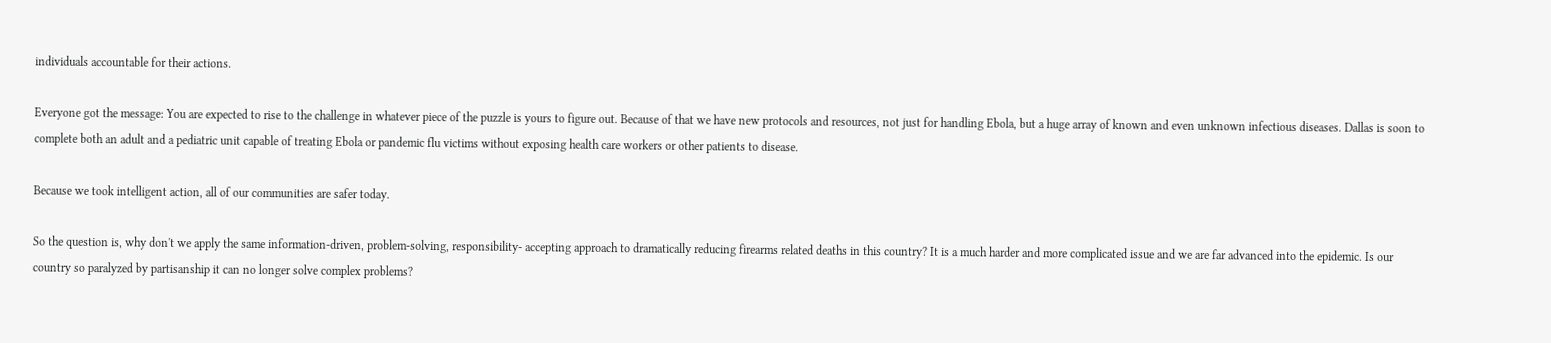individuals accountable for their actions.

Everyone got the message: You are expected to rise to the challenge in whatever piece of the puzzle is yours to figure out. Because of that we have new protocols and resources, not just for handling Ebola, but a huge array of known and even unknown infectious diseases. Dallas is soon to complete both an adult and a pediatric unit capable of treating Ebola or pandemic flu victims without exposing health care workers or other patients to disease.

Because we took intelligent action, all of our communities are safer today.

So the question is, why don't we apply the same information-driven, problem-solving, responsibility- accepting approach to dramatically reducing firearms related deaths in this country? It is a much harder and more complicated issue and we are far advanced into the epidemic. Is our country so paralyzed by partisanship it can no longer solve complex problems?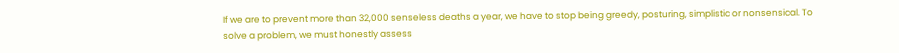If we are to prevent more than 32,000 senseless deaths a year, we have to stop being greedy, posturing, simplistic or nonsensical. To solve a problem, we must honestly assess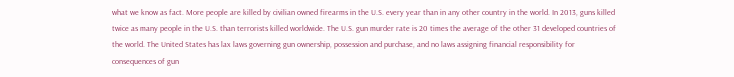what we know as fact. More people are killed by civilian owned firearms in the U.S. every year than in any other country in the world. In 2013, guns killed twice as many people in the U.S. than terrorists killed worldwide. The U.S. gun murder rate is 20 times the average of the other 31 developed countries of the world. The United States has lax laws governing gun ownership, possession and purchase, and no laws assigning financial responsibility for consequences of gun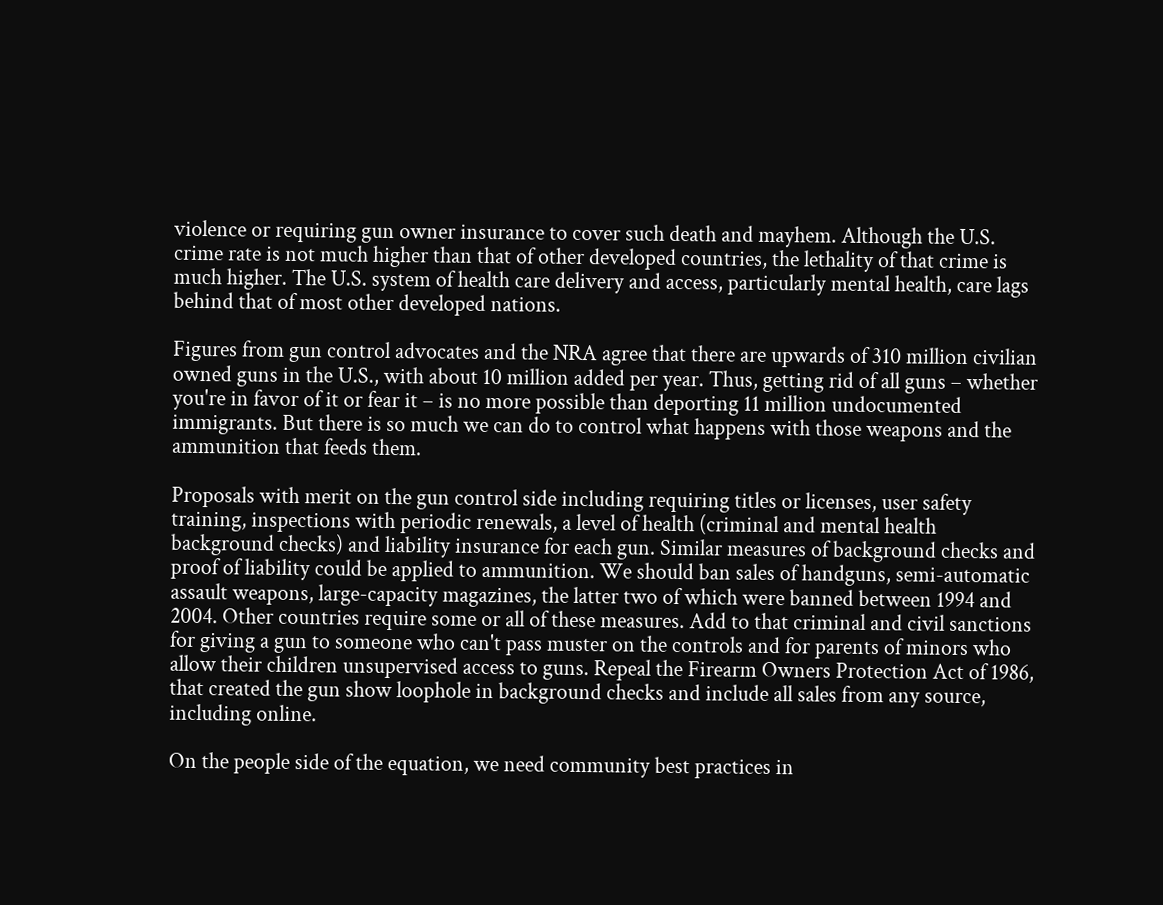violence or requiring gun owner insurance to cover such death and mayhem. Although the U.S. crime rate is not much higher than that of other developed countries, the lethality of that crime is much higher. The U.S. system of health care delivery and access, particularly mental health, care lags behind that of most other developed nations.

Figures from gun control advocates and the NRA agree that there are upwards of 310 million civilian owned guns in the U.S., with about 10 million added per year. Thus, getting rid of all guns – whether you're in favor of it or fear it – is no more possible than deporting 11 million undocumented immigrants. But there is so much we can do to control what happens with those weapons and the ammunition that feeds them.

Proposals with merit on the gun control side including requiring titles or licenses, user safety training, inspections with periodic renewals, a level of health (criminal and mental health background checks) and liability insurance for each gun. Similar measures of background checks and proof of liability could be applied to ammunition. We should ban sales of handguns, semi-automatic assault weapons, large-capacity magazines, the latter two of which were banned between 1994 and 2004. Other countries require some or all of these measures. Add to that criminal and civil sanctions for giving a gun to someone who can't pass muster on the controls and for parents of minors who allow their children unsupervised access to guns. Repeal the Firearm Owners Protection Act of 1986, that created the gun show loophole in background checks and include all sales from any source, including online.

On the people side of the equation, we need community best practices in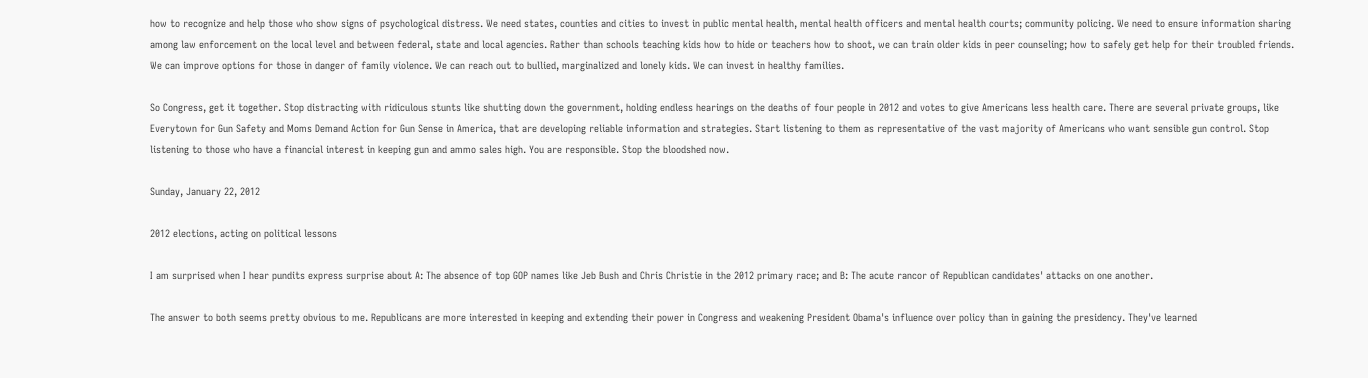how to recognize and help those who show signs of psychological distress. We need states, counties and cities to invest in public mental health, mental health officers and mental health courts; community policing. We need to ensure information sharing among law enforcement on the local level and between federal, state and local agencies. Rather than schools teaching kids how to hide or teachers how to shoot, we can train older kids in peer counseling; how to safely get help for their troubled friends. We can improve options for those in danger of family violence. We can reach out to bullied, marginalized and lonely kids. We can invest in healthy families.

So Congress, get it together. Stop distracting with ridiculous stunts like shutting down the government, holding endless hearings on the deaths of four people in 2012 and votes to give Americans less health care. There are several private groups, like Everytown for Gun Safety and Moms Demand Action for Gun Sense in America, that are developing reliable information and strategies. Start listening to them as representative of the vast majority of Americans who want sensible gun control. Stop listening to those who have a financial interest in keeping gun and ammo sales high. You are responsible. Stop the bloodshed now.

Sunday, January 22, 2012

2012 elections, acting on political lessons

I am surprised when I hear pundits express surprise about A: The absence of top GOP names like Jeb Bush and Chris Christie in the 2012 primary race; and B: The acute rancor of Republican candidates' attacks on one another.

The answer to both seems pretty obvious to me. Republicans are more interested in keeping and extending their power in Congress and weakening President Obama's influence over policy than in gaining the presidency. They've learned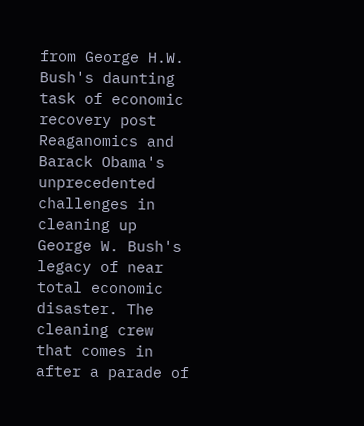from George H.W. Bush's daunting task of economic recovery post Reaganomics and Barack Obama's unprecedented challenges in cleaning up George W. Bush's legacy of near total economic disaster. The cleaning crew that comes in after a parade of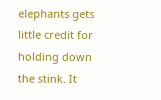elephants gets little credit for holding down the stink. It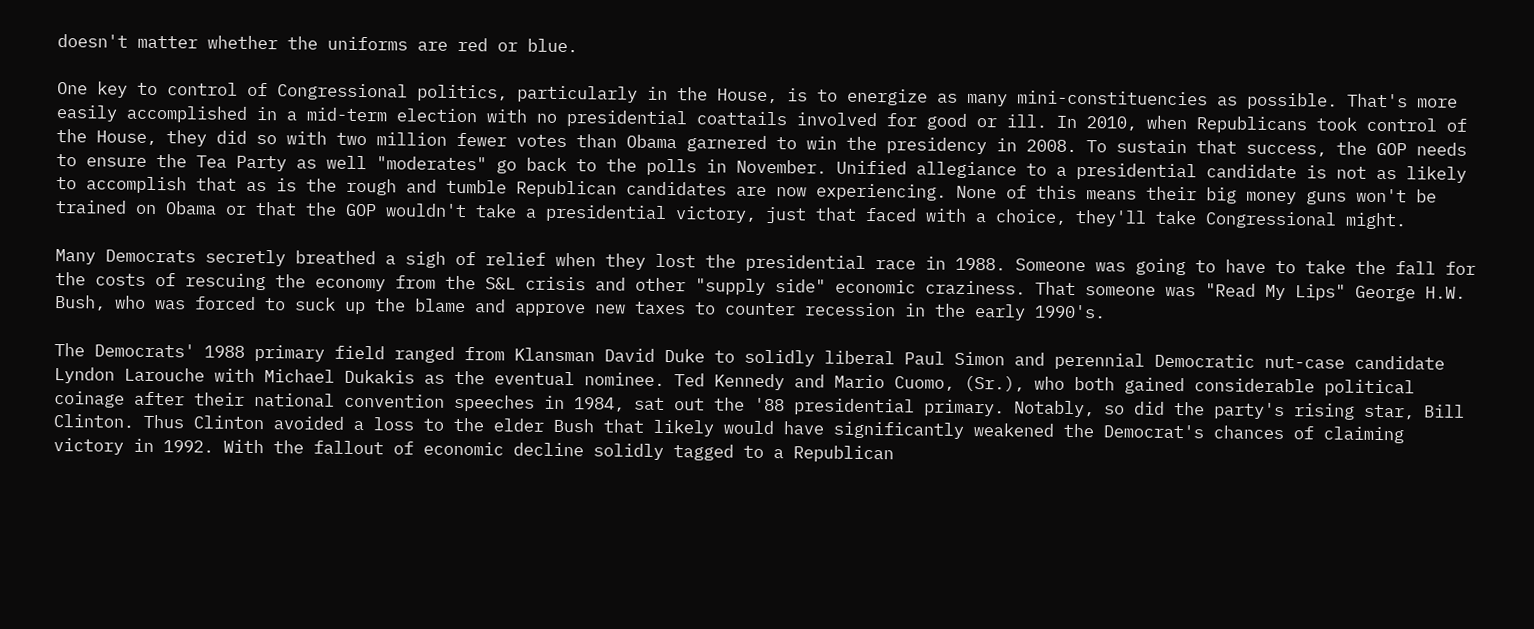doesn't matter whether the uniforms are red or blue.

One key to control of Congressional politics, particularly in the House, is to energize as many mini-constituencies as possible. That's more easily accomplished in a mid-term election with no presidential coattails involved for good or ill. In 2010, when Republicans took control of the House, they did so with two million fewer votes than Obama garnered to win the presidency in 2008. To sustain that success, the GOP needs to ensure the Tea Party as well "moderates" go back to the polls in November. Unified allegiance to a presidential candidate is not as likely to accomplish that as is the rough and tumble Republican candidates are now experiencing. None of this means their big money guns won't be trained on Obama or that the GOP wouldn't take a presidential victory, just that faced with a choice, they'll take Congressional might.

Many Democrats secretly breathed a sigh of relief when they lost the presidential race in 1988. Someone was going to have to take the fall for the costs of rescuing the economy from the S&L crisis and other "supply side" economic craziness. That someone was "Read My Lips" George H.W. Bush, who was forced to suck up the blame and approve new taxes to counter recession in the early 1990's.

The Democrats' 1988 primary field ranged from Klansman David Duke to solidly liberal Paul Simon and perennial Democratic nut-case candidate Lyndon Larouche with Michael Dukakis as the eventual nominee. Ted Kennedy and Mario Cuomo, (Sr.), who both gained considerable political coinage after their national convention speeches in 1984, sat out the '88 presidential primary. Notably, so did the party's rising star, Bill Clinton. Thus Clinton avoided a loss to the elder Bush that likely would have significantly weakened the Democrat's chances of claiming victory in 1992. With the fallout of economic decline solidly tagged to a Republican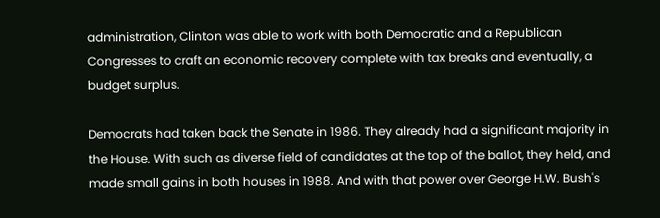administration, Clinton was able to work with both Democratic and a Republican Congresses to craft an economic recovery complete with tax breaks and eventually, a budget surplus.

Democrats had taken back the Senate in 1986. They already had a significant majority in the House. With such as diverse field of candidates at the top of the ballot, they held, and made small gains in both houses in 1988. And with that power over George H.W. Bush's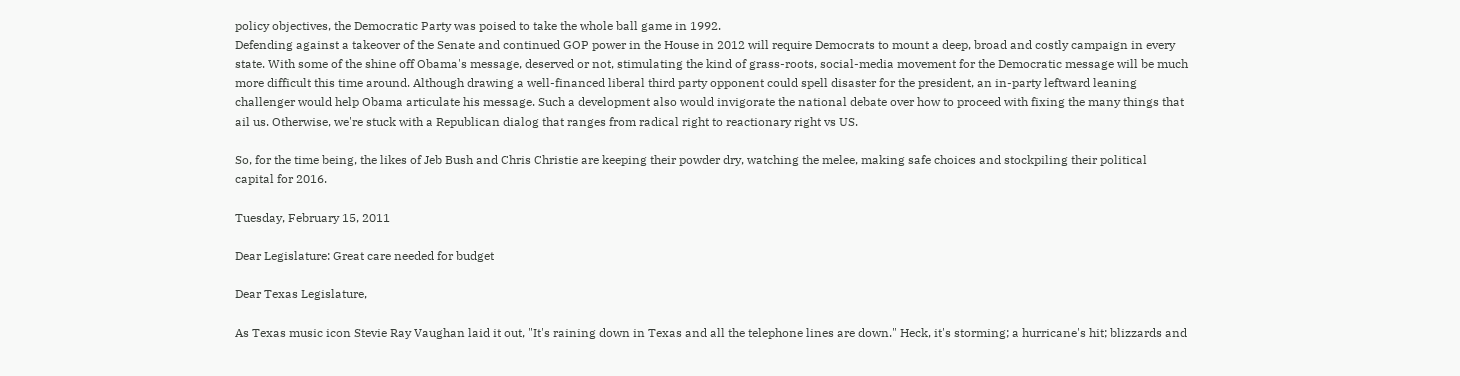policy objectives, the Democratic Party was poised to take the whole ball game in 1992.
Defending against a takeover of the Senate and continued GOP power in the House in 2012 will require Democrats to mount a deep, broad and costly campaign in every state. With some of the shine off Obama's message, deserved or not, stimulating the kind of grass-roots, social-media movement for the Democratic message will be much more difficult this time around. Although drawing a well-financed liberal third party opponent could spell disaster for the president, an in-party leftward leaning challenger would help Obama articulate his message. Such a development also would invigorate the national debate over how to proceed with fixing the many things that ail us. Otherwise, we're stuck with a Republican dialog that ranges from radical right to reactionary right vs US.

So, for the time being, the likes of Jeb Bush and Chris Christie are keeping their powder dry, watching the melee, making safe choices and stockpiling their political capital for 2016.

Tuesday, February 15, 2011

Dear Legislature: Great care needed for budget

Dear Texas Legislature,

As Texas music icon Stevie Ray Vaughan laid it out, "It's raining down in Texas and all the telephone lines are down." Heck, it's storming; a hurricane's hit; blizzards and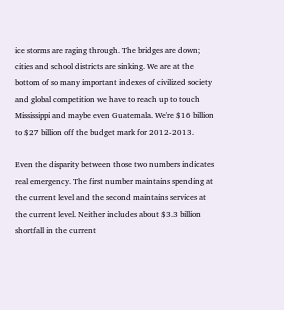ice storms are raging through. The bridges are down; cities and school districts are sinking. We are at the bottom of so many important indexes of civilized society and global competition we have to reach up to touch Mississippi and maybe even Guatemala. We're $16 billion to $27 billion off the budget mark for 2012-2013.

Even the disparity between those two numbers indicates real emergency. The first number maintains spending at the current level and the second maintains services at the current level. Neither includes about $3.3 billion shortfall in the current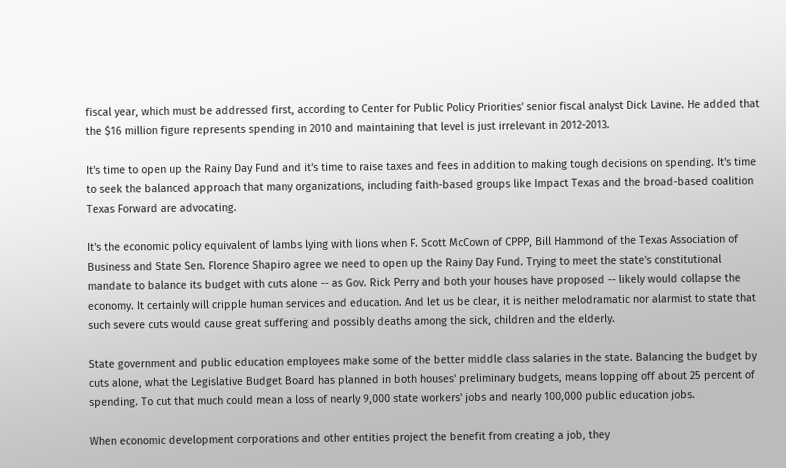fiscal year, which must be addressed first, according to Center for Public Policy Priorities' senior fiscal analyst Dick Lavine. He added that the $16 million figure represents spending in 2010 and maintaining that level is just irrelevant in 2012-2013.

It's time to open up the Rainy Day Fund and it's time to raise taxes and fees in addition to making tough decisions on spending. It's time to seek the balanced approach that many organizations, including faith-based groups like Impact Texas and the broad-based coalition Texas Forward are advocating.

It's the economic policy equivalent of lambs lying with lions when F. Scott McCown of CPPP, Bill Hammond of the Texas Association of Business and State Sen. Florence Shapiro agree we need to open up the Rainy Day Fund. Trying to meet the state's constitutional mandate to balance its budget with cuts alone -- as Gov. Rick Perry and both your houses have proposed -- likely would collapse the economy. It certainly will cripple human services and education. And let us be clear, it is neither melodramatic nor alarmist to state that such severe cuts would cause great suffering and possibly deaths among the sick, children and the elderly.

State government and public education employees make some of the better middle class salaries in the state. Balancing the budget by cuts alone, what the Legislative Budget Board has planned in both houses' preliminary budgets, means lopping off about 25 percent of spending. To cut that much could mean a loss of nearly 9,000 state workers' jobs and nearly 100,000 public education jobs.

When economic development corporations and other entities project the benefit from creating a job, they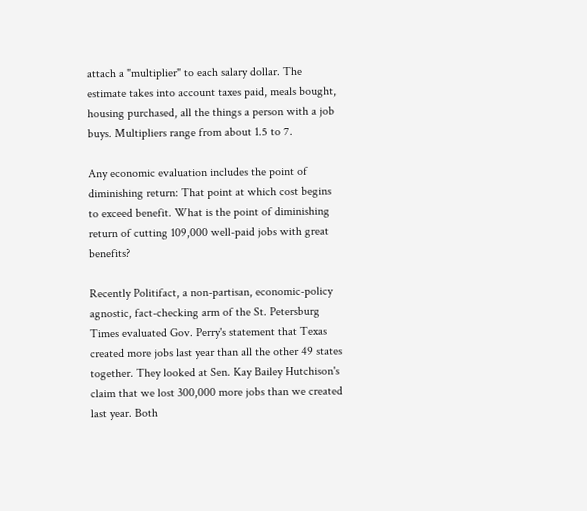attach a "multiplier" to each salary dollar. The estimate takes into account taxes paid, meals bought, housing purchased, all the things a person with a job buys. Multipliers range from about 1.5 to 7.

Any economic evaluation includes the point of diminishing return: That point at which cost begins to exceed benefit. What is the point of diminishing return of cutting 109,000 well-paid jobs with great benefits?

Recently Politifact, a non-partisan, economic-policy agnostic, fact-checking arm of the St. Petersburg Times evaluated Gov. Perry's statement that Texas created more jobs last year than all the other 49 states together. They looked at Sen. Kay Bailey Hutchison's claim that we lost 300,000 more jobs than we created last year. Both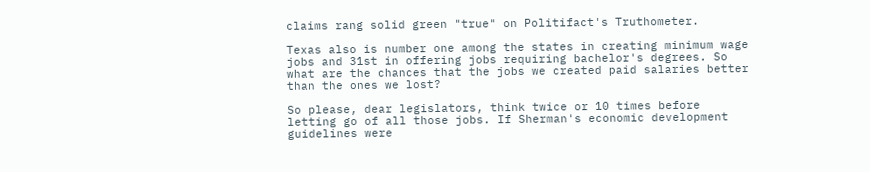claims rang solid green "true" on Politifact's Truthometer.

Texas also is number one among the states in creating minimum wage jobs and 31st in offering jobs requiring bachelor's degrees. So what are the chances that the jobs we created paid salaries better than the ones we lost?

So please, dear legislators, think twice or 10 times before letting go of all those jobs. If Sherman's economic development guidelines were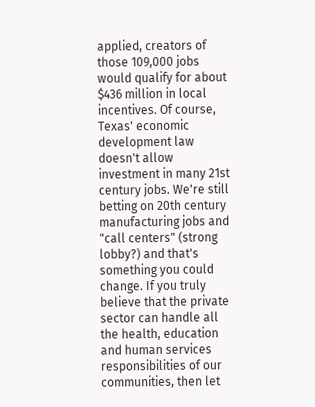applied, creators of those 109,000 jobs would qualify for about $436 million in local incentives. Of course, Texas' economic development law doesn't allow investment in many 21st century jobs. We're still betting on 20th century manufacturing jobs and "call centers" (strong lobby?) and that's something you could change. If you truly believe that the private sector can handle all the health, education and human services responsibilities of our communities, then let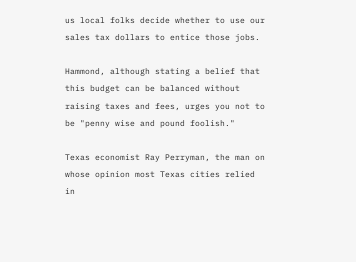us local folks decide whether to use our sales tax dollars to entice those jobs.

Hammond, although stating a belief that this budget can be balanced without raising taxes and fees, urges you not to be "penny wise and pound foolish."

Texas economist Ray Perryman, the man on whose opinion most Texas cities relied in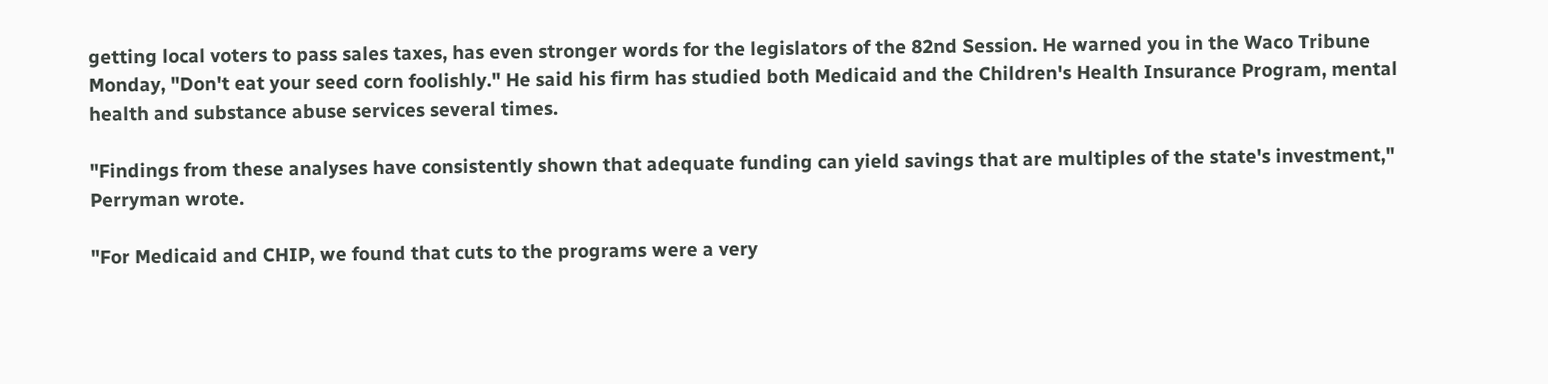getting local voters to pass sales taxes, has even stronger words for the legislators of the 82nd Session. He warned you in the Waco Tribune Monday, "Don't eat your seed corn foolishly." He said his firm has studied both Medicaid and the Children's Health Insurance Program, mental health and substance abuse services several times.

"Findings from these analyses have consistently shown that adequate funding can yield savings that are multiples of the state's investment," Perryman wrote.

"For Medicaid and CHIP, we found that cuts to the programs were a very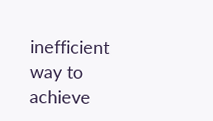inefficient way to achieve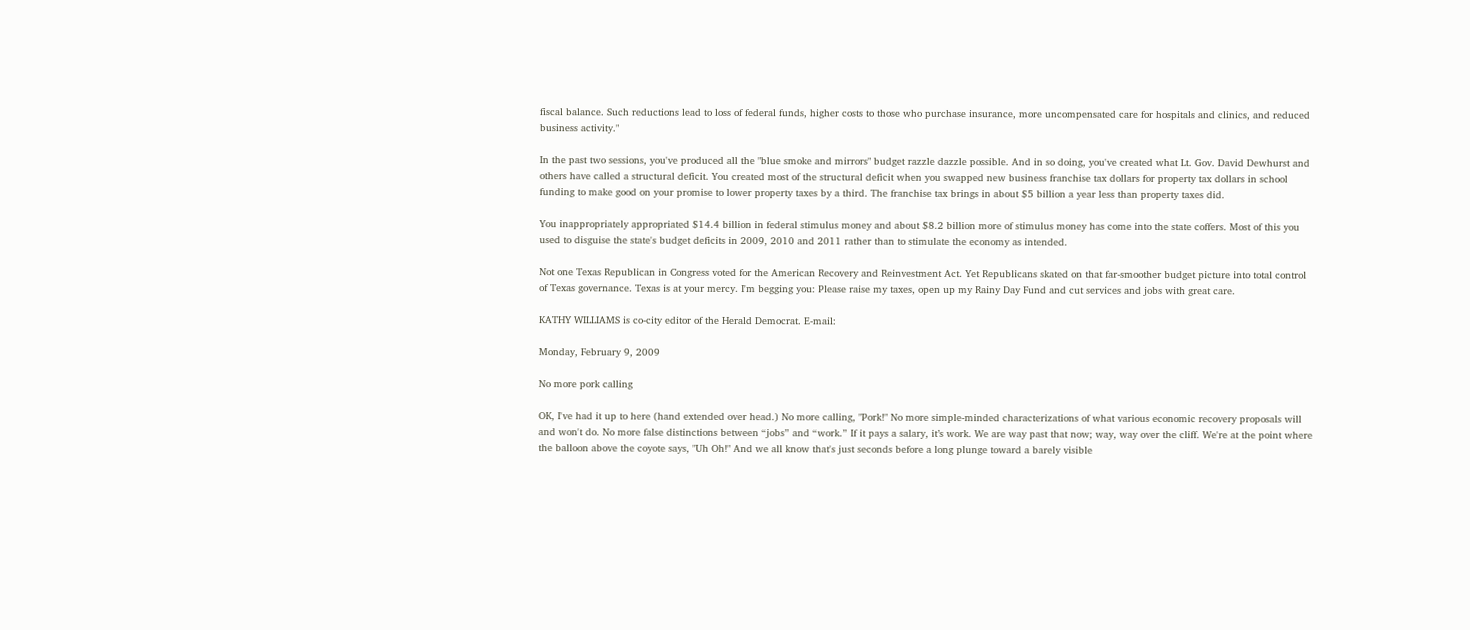fiscal balance. Such reductions lead to loss of federal funds, higher costs to those who purchase insurance, more uncompensated care for hospitals and clinics, and reduced business activity."

In the past two sessions, you've produced all the "blue smoke and mirrors" budget razzle dazzle possible. And in so doing, you've created what Lt. Gov. David Dewhurst and others have called a structural deficit. You created most of the structural deficit when you swapped new business franchise tax dollars for property tax dollars in school funding to make good on your promise to lower property taxes by a third. The franchise tax brings in about $5 billion a year less than property taxes did.

You inappropriately appropriated $14.4 billion in federal stimulus money and about $8.2 billion more of stimulus money has come into the state coffers. Most of this you used to disguise the state's budget deficits in 2009, 2010 and 2011 rather than to stimulate the economy as intended.

Not one Texas Republican in Congress voted for the American Recovery and Reinvestment Act. Yet Republicans skated on that far-smoother budget picture into total control of Texas governance. Texas is at your mercy. I'm begging you: Please raise my taxes, open up my Rainy Day Fund and cut services and jobs with great care.

KATHY WILLIAMS is co-city editor of the Herald Democrat. E-mail:

Monday, February 9, 2009

No more pork calling

OK, I've had it up to here (hand extended over head.) No more calling, "Pork!" No more simple-minded characterizations of what various economic recovery proposals will and won't do. No more false distinctions between “jobs” and “work.” If it pays a salary, it’s work. We are way past that now; way, way over the cliff. We're at the point where the balloon above the coyote says, "Uh Oh!" And we all know that's just seconds before a long plunge toward a barely visible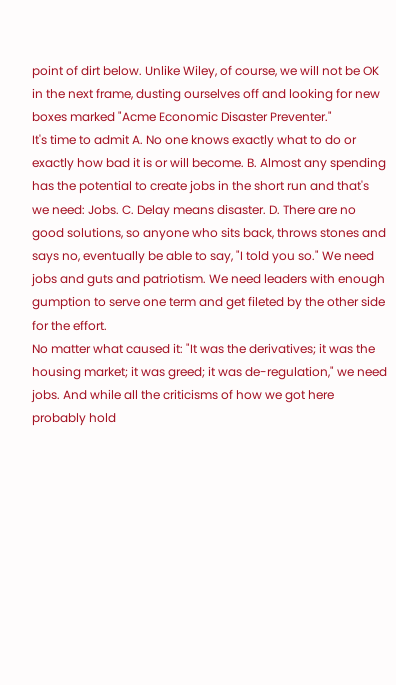point of dirt below. Unlike Wiley, of course, we will not be OK in the next frame, dusting ourselves off and looking for new boxes marked "Acme Economic Disaster Preventer."
It's time to admit A. No one knows exactly what to do or exactly how bad it is or will become. B. Almost any spending has the potential to create jobs in the short run and that's we need: Jobs. C. Delay means disaster. D. There are no good solutions, so anyone who sits back, throws stones and says no, eventually be able to say, "I told you so." We need jobs and guts and patriotism. We need leaders with enough gumption to serve one term and get fileted by the other side for the effort.
No matter what caused it: "It was the derivatives; it was the housing market; it was greed; it was de-regulation," we need jobs. And while all the criticisms of how we got here probably hold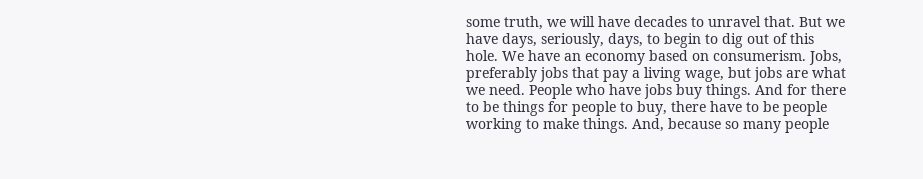some truth, we will have decades to unravel that. But we have days, seriously, days, to begin to dig out of this hole. We have an economy based on consumerism. Jobs, preferably jobs that pay a living wage, but jobs are what we need. People who have jobs buy things. And for there to be things for people to buy, there have to be people working to make things. And, because so many people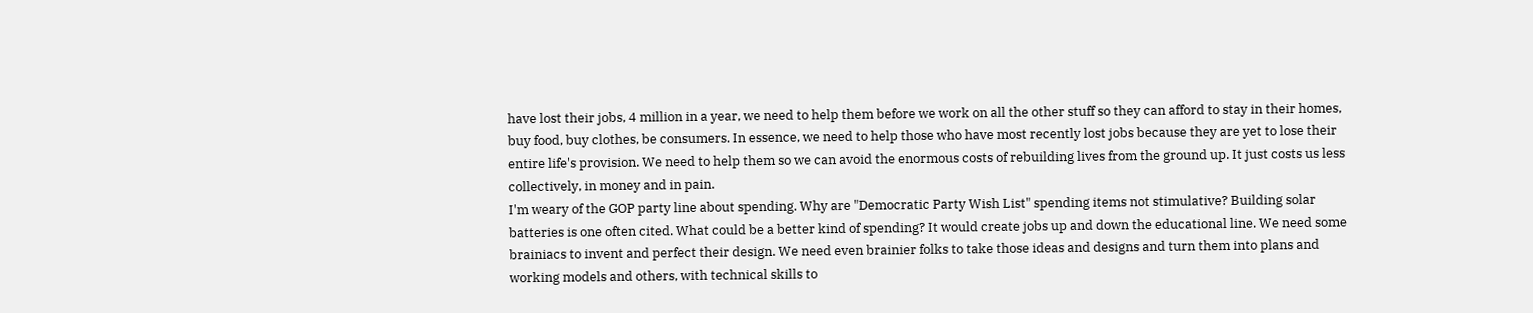have lost their jobs, 4 million in a year, we need to help them before we work on all the other stuff so they can afford to stay in their homes, buy food, buy clothes, be consumers. In essence, we need to help those who have most recently lost jobs because they are yet to lose their entire life's provision. We need to help them so we can avoid the enormous costs of rebuilding lives from the ground up. It just costs us less collectively, in money and in pain.
I'm weary of the GOP party line about spending. Why are "Democratic Party Wish List" spending items not stimulative? Building solar batteries is one often cited. What could be a better kind of spending? It would create jobs up and down the educational line. We need some brainiacs to invent and perfect their design. We need even brainier folks to take those ideas and designs and turn them into plans and working models and others, with technical skills to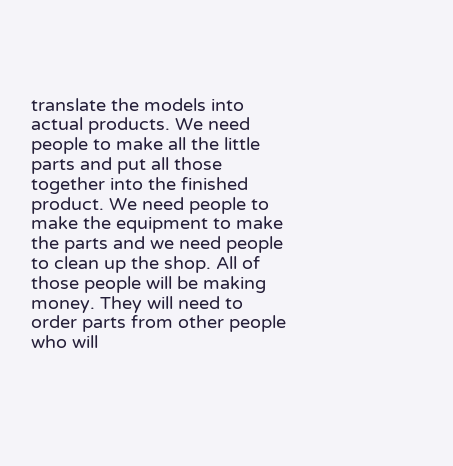translate the models into actual products. We need people to make all the little parts and put all those together into the finished product. We need people to make the equipment to make the parts and we need people to clean up the shop. All of those people will be making money. They will need to order parts from other people who will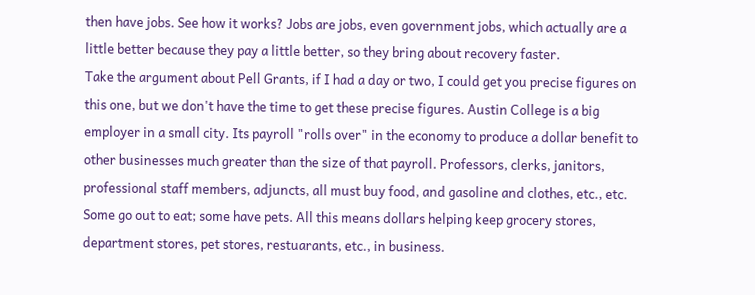then have jobs. See how it works? Jobs are jobs, even government jobs, which actually are a little better because they pay a little better, so they bring about recovery faster.
Take the argument about Pell Grants, if I had a day or two, I could get you precise figures on this one, but we don't have the time to get these precise figures. Austin College is a big employer in a small city. Its payroll "rolls over" in the economy to produce a dollar benefit to other businesses much greater than the size of that payroll. Professors, clerks, janitors, professional staff members, adjuncts, all must buy food, and gasoline and clothes, etc., etc. Some go out to eat; some have pets. All this means dollars helping keep grocery stores, department stores, pet stores, restuarants, etc., in business.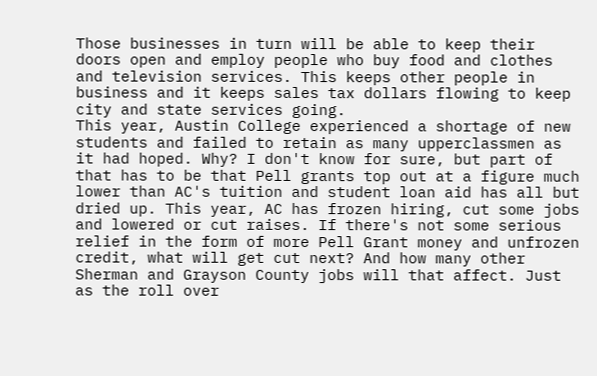Those businesses in turn will be able to keep their doors open and employ people who buy food and clothes and television services. This keeps other people in business and it keeps sales tax dollars flowing to keep city and state services going.
This year, Austin College experienced a shortage of new students and failed to retain as many upperclassmen as it had hoped. Why? I don't know for sure, but part of that has to be that Pell grants top out at a figure much lower than AC's tuition and student loan aid has all but dried up. This year, AC has frozen hiring, cut some jobs and lowered or cut raises. If there's not some serious relief in the form of more Pell Grant money and unfrozen credit, what will get cut next? And how many other Sherman and Grayson County jobs will that affect. Just as the roll over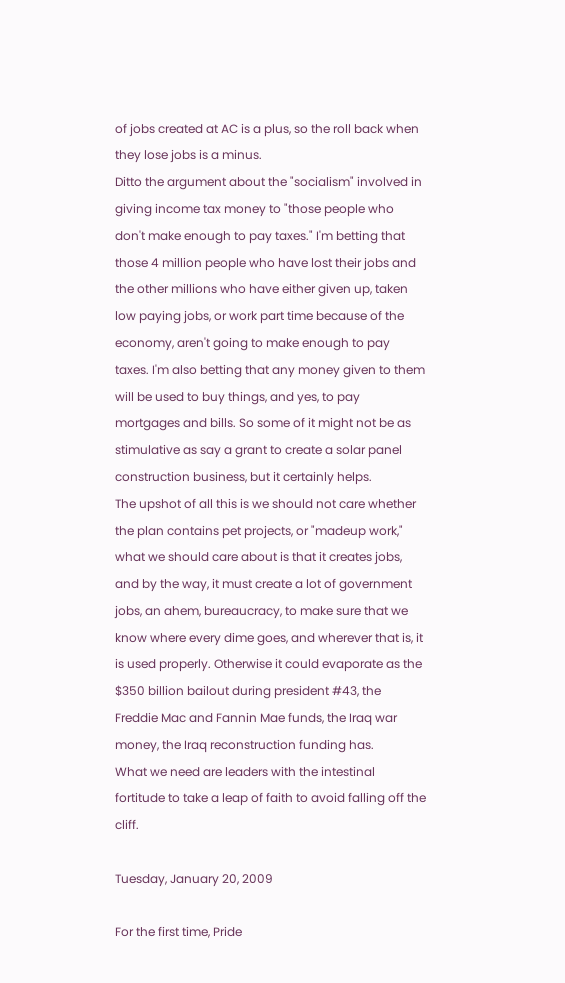of jobs created at AC is a plus, so the roll back when they lose jobs is a minus.
Ditto the argument about the "socialism" involved in giving income tax money to "those people who don't make enough to pay taxes." I'm betting that those 4 million people who have lost their jobs and the other millions who have either given up, taken low paying jobs, or work part time because of the economy, aren't going to make enough to pay taxes. I'm also betting that any money given to them will be used to buy things, and yes, to pay mortgages and bills. So some of it might not be as stimulative as say a grant to create a solar panel construction business, but it certainly helps.
The upshot of all this is we should not care whether the plan contains pet projects, or "madeup work," what we should care about is that it creates jobs, and by the way, it must create a lot of government jobs, an ahem, bureaucracy, to make sure that we know where every dime goes, and wherever that is, it is used properly. Otherwise it could evaporate as the $350 billion bailout during president #43, the Freddie Mac and Fannin Mae funds, the Iraq war money, the Iraq reconstruction funding has.
What we need are leaders with the intestinal fortitude to take a leap of faith to avoid falling off the cliff.

Tuesday, January 20, 2009

For the first time, Pride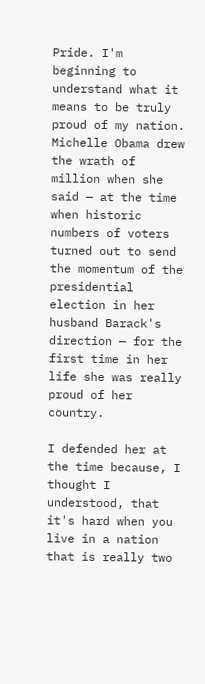Pride. I'm beginning to understand what it means to be truly proud of my nation. Michelle Obama drew the wrath of million when she said — at the time when historic numbers of voters turned out to send the momentum of the presidential election in her husband Barack's direction — for the first time in her life she was really proud of her country.

I defended her at the time because, I thought I understood, that it's hard when you live in a nation that is really two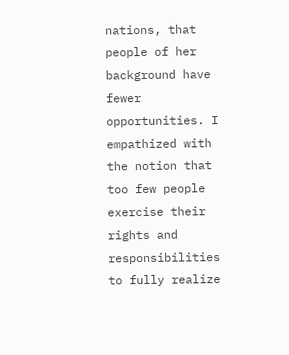nations, that people of her background have fewer opportunities. I empathized with the notion that too few people exercise their rights and responsibilities to fully realize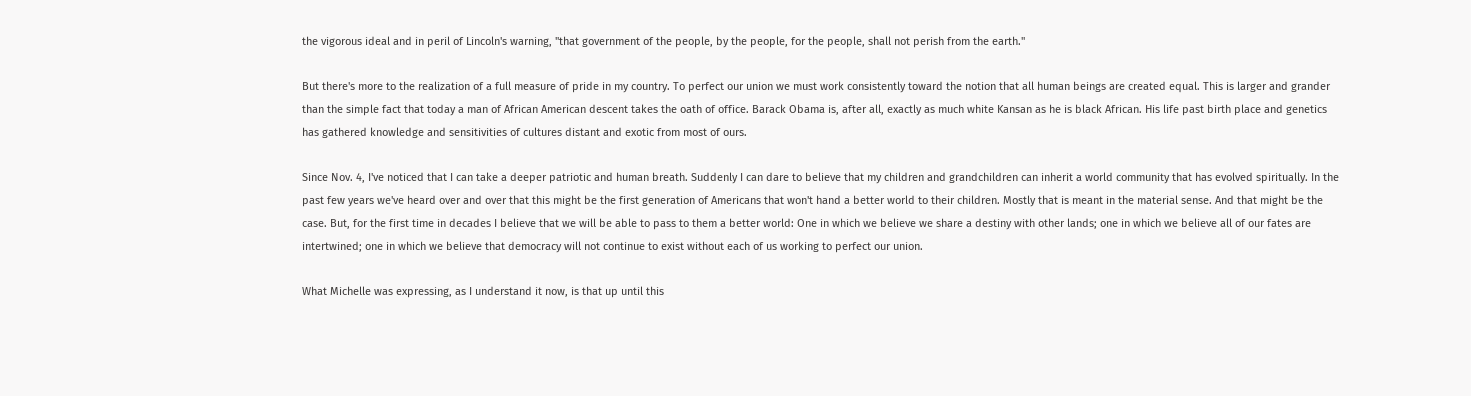the vigorous ideal and in peril of Lincoln's warning, "that government of the people, by the people, for the people, shall not perish from the earth."

But there's more to the realization of a full measure of pride in my country. To perfect our union we must work consistently toward the notion that all human beings are created equal. This is larger and grander than the simple fact that today a man of African American descent takes the oath of office. Barack Obama is, after all, exactly as much white Kansan as he is black African. His life past birth place and genetics has gathered knowledge and sensitivities of cultures distant and exotic from most of ours.

Since Nov. 4, I've noticed that I can take a deeper patriotic and human breath. Suddenly I can dare to believe that my children and grandchildren can inherit a world community that has evolved spiritually. In the past few years we've heard over and over that this might be the first generation of Americans that won't hand a better world to their children. Mostly that is meant in the material sense. And that might be the case. But, for the first time in decades I believe that we will be able to pass to them a better world: One in which we believe we share a destiny with other lands; one in which we believe all of our fates are intertwined; one in which we believe that democracy will not continue to exist without each of us working to perfect our union.

What Michelle was expressing, as I understand it now, is that up until this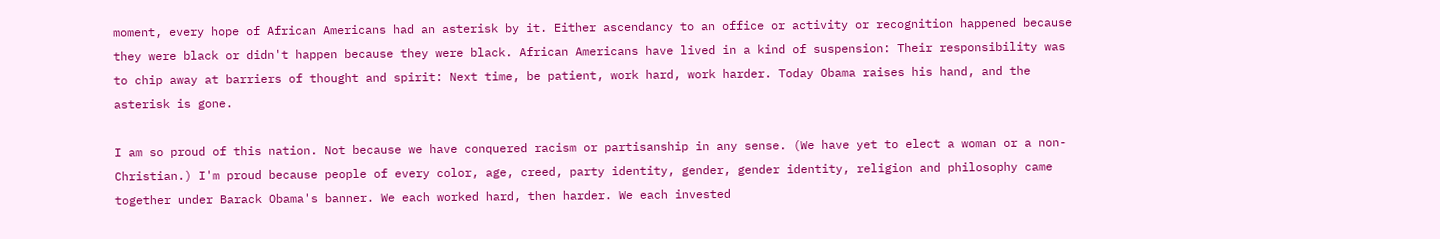moment, every hope of African Americans had an asterisk by it. Either ascendancy to an office or activity or recognition happened because they were black or didn't happen because they were black. African Americans have lived in a kind of suspension: Their responsibility was to chip away at barriers of thought and spirit: Next time, be patient, work hard, work harder. Today Obama raises his hand, and the asterisk is gone.

I am so proud of this nation. Not because we have conquered racism or partisanship in any sense. (We have yet to elect a woman or a non-Christian.) I'm proud because people of every color, age, creed, party identity, gender, gender identity, religion and philosophy came together under Barack Obama's banner. We each worked hard, then harder. We each invested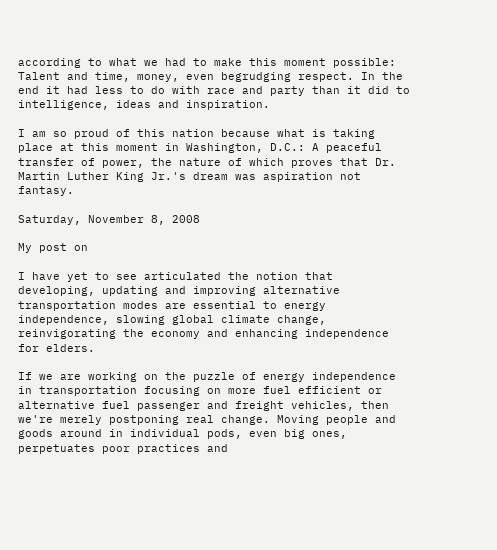according to what we had to make this moment possible: Talent and time, money, even begrudging respect. In the end it had less to do with race and party than it did to intelligence, ideas and inspiration.

I am so proud of this nation because what is taking place at this moment in Washington, D.C.: A peaceful transfer of power, the nature of which proves that Dr. Martin Luther King Jr.'s dream was aspiration not fantasy.

Saturday, November 8, 2008

My post on

I have yet to see articulated the notion that developing, updating and improving alternative transportation modes are essential to energy independence, slowing global climate change, reinvigorating the economy and enhancing independence for elders.

If we are working on the puzzle of energy independence in transportation focusing on more fuel efficient or alternative fuel passenger and freight vehicles, then we're merely postponing real change. Moving people and goods around in individual pods, even big ones, perpetuates poor practices and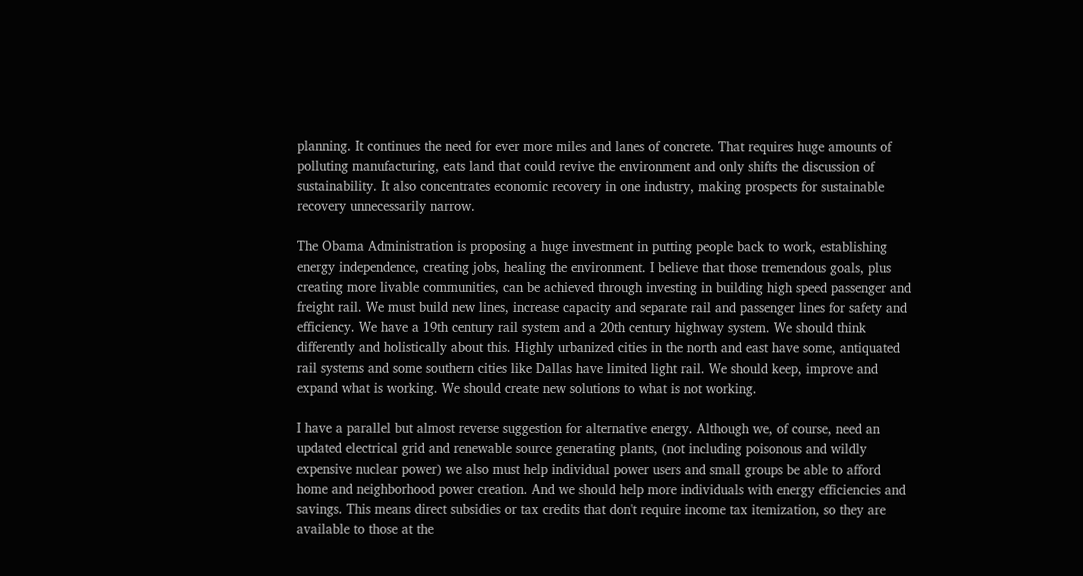planning. It continues the need for ever more miles and lanes of concrete. That requires huge amounts of polluting manufacturing, eats land that could revive the environment and only shifts the discussion of sustainability. It also concentrates economic recovery in one industry, making prospects for sustainable recovery unnecessarily narrow.

The Obama Administration is proposing a huge investment in putting people back to work, establishing energy independence, creating jobs, healing the environment. I believe that those tremendous goals, plus creating more livable communities, can be achieved through investing in building high speed passenger and freight rail. We must build new lines, increase capacity and separate rail and passenger lines for safety and efficiency. We have a 19th century rail system and a 20th century highway system. We should think differently and holistically about this. Highly urbanized cities in the north and east have some, antiquated rail systems and some southern cities like Dallas have limited light rail. We should keep, improve and expand what is working. We should create new solutions to what is not working.

I have a parallel but almost reverse suggestion for alternative energy. Although we, of course, need an updated electrical grid and renewable source generating plants, (not including poisonous and wildly expensive nuclear power) we also must help individual power users and small groups be able to afford home and neighborhood power creation. And we should help more individuals with energy efficiencies and savings. This means direct subsidies or tax credits that don't require income tax itemization, so they are available to those at the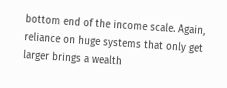bottom end of the income scale. Again, reliance on huge systems that only get larger brings a wealth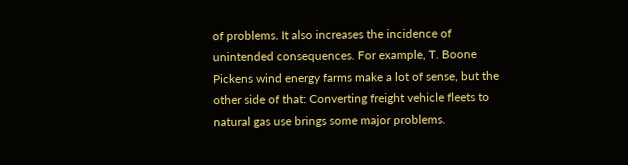of problems. It also increases the incidence of unintended consequences. For example, T. Boone Pickens wind energy farms make a lot of sense, but the other side of that: Converting freight vehicle fleets to natural gas use brings some major problems.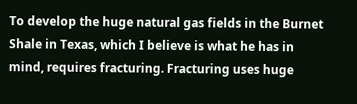To develop the huge natural gas fields in the Burnet Shale in Texas, which I believe is what he has in mind, requires fracturing. Fracturing uses huge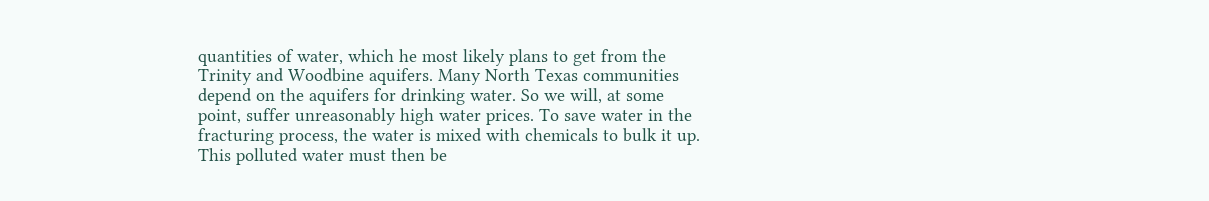quantities of water, which he most likely plans to get from the Trinity and Woodbine aquifers. Many North Texas communities depend on the aquifers for drinking water. So we will, at some point, suffer unreasonably high water prices. To save water in the fracturing process, the water is mixed with chemicals to bulk it up. This polluted water must then be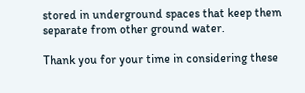stored in underground spaces that keep them separate from other ground water.

Thank you for your time in considering these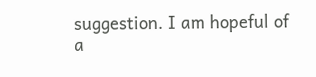suggestion. I am hopeful of a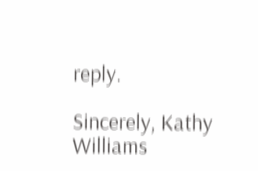reply.

Sincerely, Kathy Williams